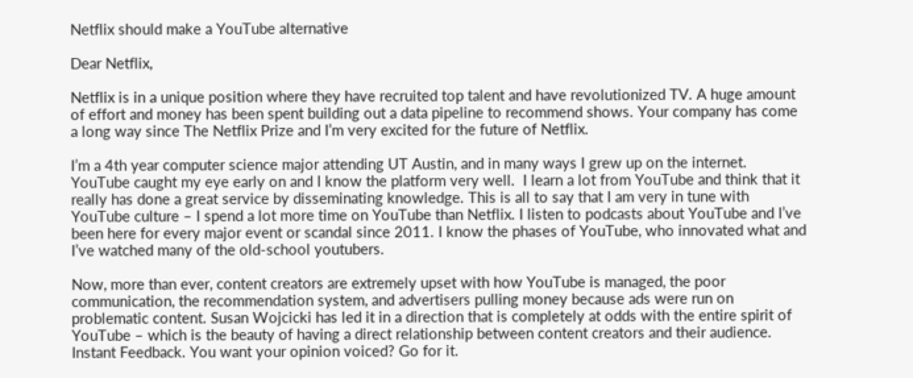Netflix should make a YouTube alternative

Dear Netflix,

Netflix is in a unique position where they have recruited top talent and have revolutionized TV. A huge amount of effort and money has been spent building out a data pipeline to recommend shows. Your company has come a long way since The Netflix Prize and I’m very excited for the future of Netflix.

I’m a 4th year computer science major attending UT Austin, and in many ways I grew up on the internet.  YouTube caught my eye early on and I know the platform very well.  I learn a lot from YouTube and think that it really has done a great service by disseminating knowledge. This is all to say that I am very in tune with YouTube culture – I spend a lot more time on YouTube than Netflix. I listen to podcasts about YouTube and I’ve been here for every major event or scandal since 2011. I know the phases of YouTube, who innovated what and I’ve watched many of the old-school youtubers.

Now, more than ever, content creators are extremely upset with how YouTube is managed, the poor communication, the recommendation system, and advertisers pulling money because ads were run on problematic content. Susan Wojcicki has led it in a direction that is completely at odds with the entire spirit of YouTube – which is the beauty of having a direct relationship between content creators and their audience. Instant Feedback. You want your opinion voiced? Go for it.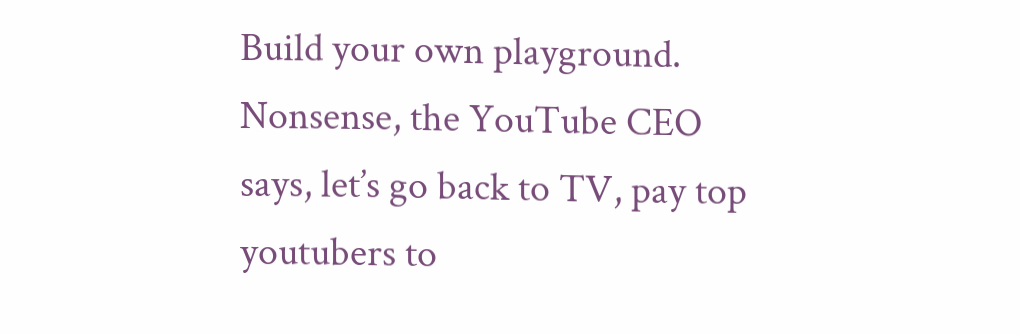Build your own playground. Nonsense, the YouTube CEO says, let’s go back to TV, pay top youtubers to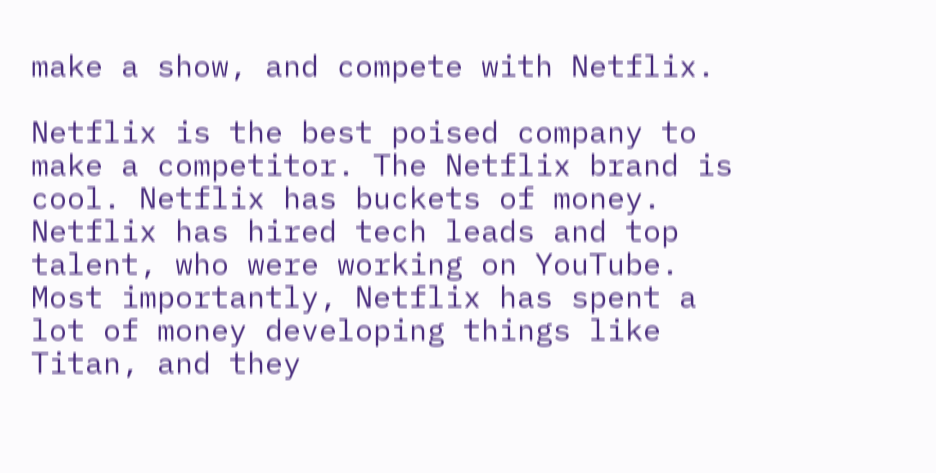make a show, and compete with Netflix.

Netflix is the best poised company to make a competitor. The Netflix brand is cool. Netflix has buckets of money. Netflix has hired tech leads and top talent, who were working on YouTube. Most importantly, Netflix has spent a lot of money developing things like Titan, and they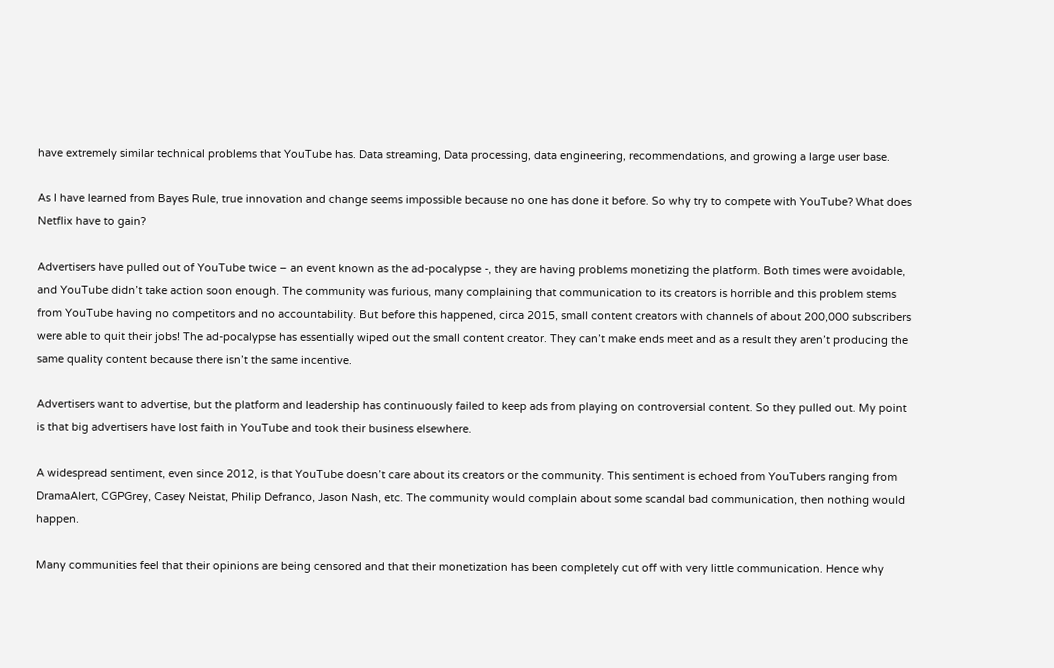have extremely similar technical problems that YouTube has. Data streaming, Data processing, data engineering, recommendations, and growing a large user base.

As I have learned from Bayes Rule, true innovation and change seems impossible because no one has done it before. So why try to compete with YouTube? What does Netflix have to gain?

Advertisers have pulled out of YouTube twice – an event known as the ad-pocalypse -, they are having problems monetizing the platform. Both times were avoidable, and YouTube didn’t take action soon enough. The community was furious, many complaining that communication to its creators is horrible and this problem stems from YouTube having no competitors and no accountability. But before this happened, circa 2015, small content creators with channels of about 200,000 subscribers were able to quit their jobs! The ad-pocalypse has essentially wiped out the small content creator. They can’t make ends meet and as a result they aren’t producing the same quality content because there isn’t the same incentive.

Advertisers want to advertise, but the platform and leadership has continuously failed to keep ads from playing on controversial content. So they pulled out. My point is that big advertisers have lost faith in YouTube and took their business elsewhere.

A widespread sentiment, even since 2012, is that YouTube doesn’t care about its creators or the community. This sentiment is echoed from YouTubers ranging from DramaAlert, CGPGrey, Casey Neistat, Philip Defranco, Jason Nash, etc. The community would complain about some scandal bad communication, then nothing would happen.

Many communities feel that their opinions are being censored and that their monetization has been completely cut off with very little communication. Hence why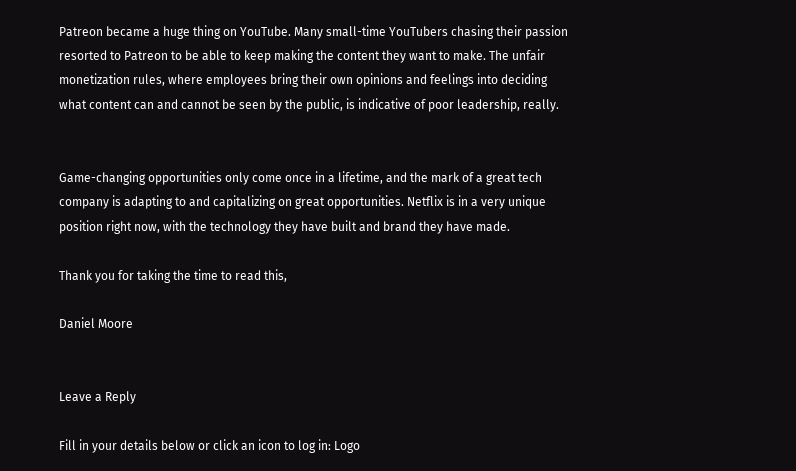Patreon became a huge thing on YouTube. Many small-time YouTubers chasing their passion resorted to Patreon to be able to keep making the content they want to make. The unfair monetization rules, where employees bring their own opinions and feelings into deciding what content can and cannot be seen by the public, is indicative of poor leadership, really.


Game-changing opportunities only come once in a lifetime, and the mark of a great tech company is adapting to and capitalizing on great opportunities. Netflix is in a very unique position right now, with the technology they have built and brand they have made.

Thank you for taking the time to read this,

Daniel Moore


Leave a Reply

Fill in your details below or click an icon to log in: Logo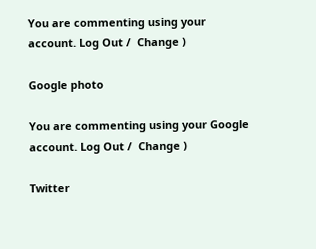You are commenting using your account. Log Out /  Change )

Google photo

You are commenting using your Google account. Log Out /  Change )

Twitter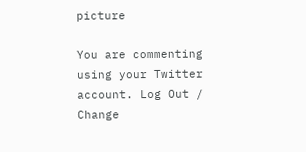picture

You are commenting using your Twitter account. Log Out /  Change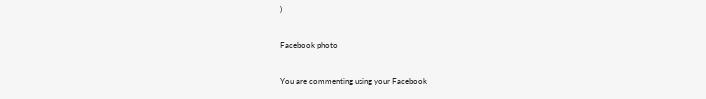)

Facebook photo

You are commenting using your Facebook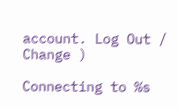account. Log Out /  Change )

Connecting to %s